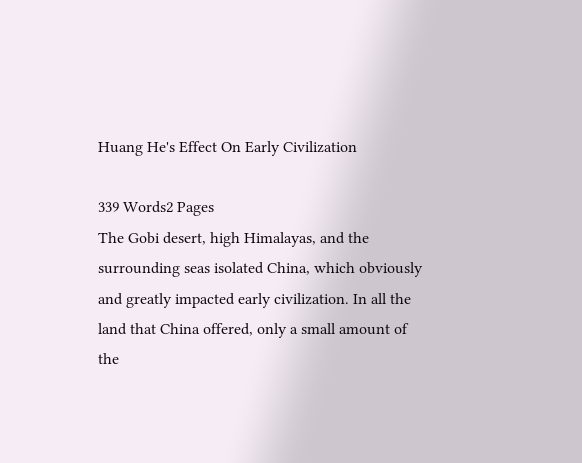Huang He's Effect On Early Civilization

339 Words2 Pages
The Gobi desert, high Himalayas, and the surrounding seas isolated China, which obviously and greatly impacted early civilization. In all the land that China offered, only a small amount of the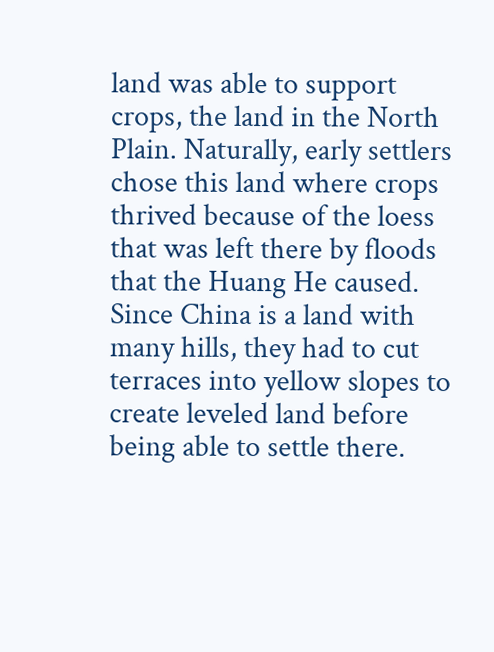land was able to support crops, the land in the North Plain. Naturally, early settlers chose this land where crops thrived because of the loess that was left there by floods that the Huang He caused. Since China is a land with many hills, they had to cut terraces into yellow slopes to create leveled land before being able to settle there.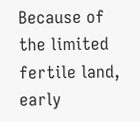Because of the limited fertile land, early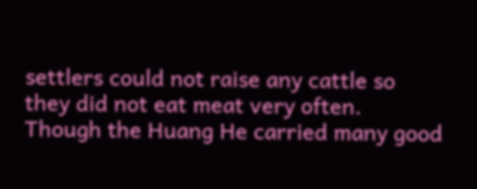settlers could not raise any cattle so they did not eat meat very often. Though the Huang He carried many good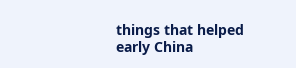things that helped early China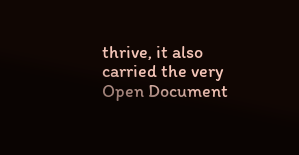thrive, it also carried the very
Open Document